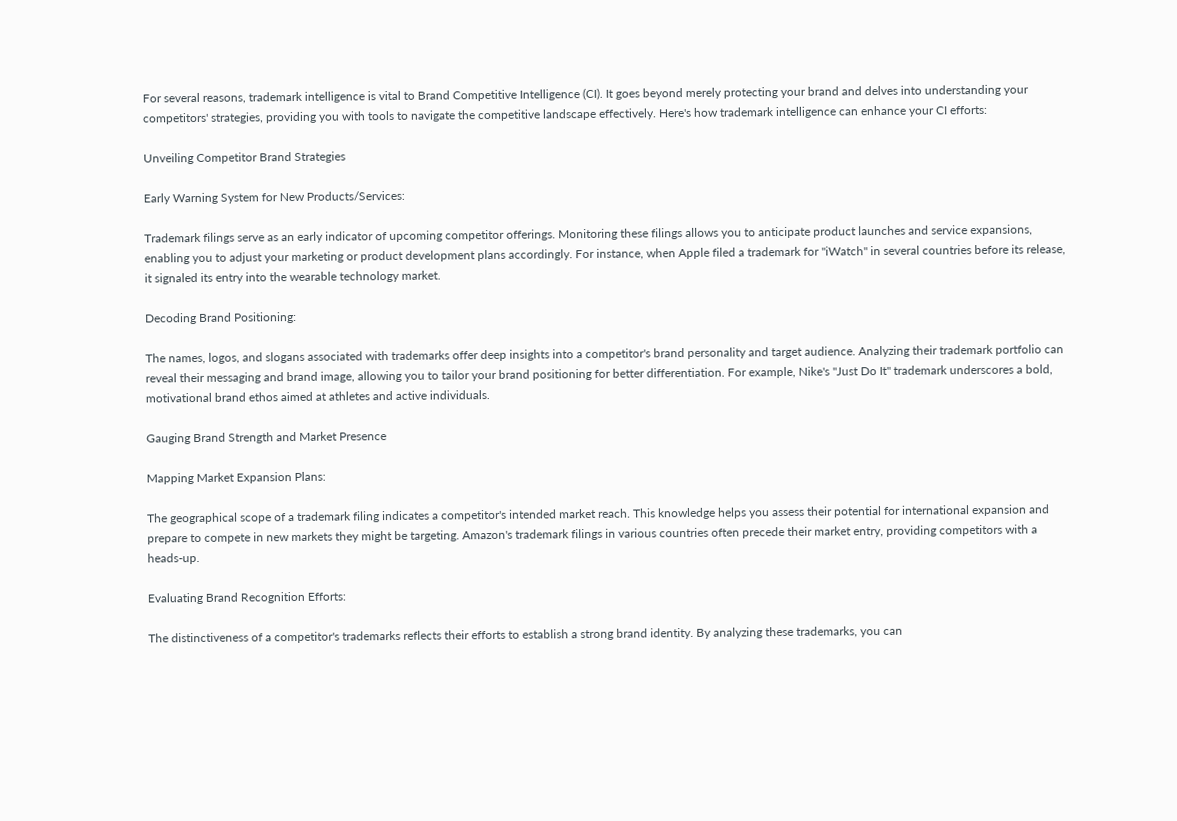For several reasons, trademark intelligence is vital to Brand Competitive Intelligence (CI). It goes beyond merely protecting your brand and delves into understanding your competitors' strategies, providing you with tools to navigate the competitive landscape effectively. Here's how trademark intelligence can enhance your CI efforts:

Unveiling Competitor Brand Strategies

Early Warning System for New Products/Services:

Trademark filings serve as an early indicator of upcoming competitor offerings. Monitoring these filings allows you to anticipate product launches and service expansions, enabling you to adjust your marketing or product development plans accordingly. For instance, when Apple filed a trademark for "iWatch" in several countries before its release, it signaled its entry into the wearable technology market.

Decoding Brand Positioning:

The names, logos, and slogans associated with trademarks offer deep insights into a competitor's brand personality and target audience. Analyzing their trademark portfolio can reveal their messaging and brand image, allowing you to tailor your brand positioning for better differentiation. For example, Nike's "Just Do It" trademark underscores a bold, motivational brand ethos aimed at athletes and active individuals.

Gauging Brand Strength and Market Presence

Mapping Market Expansion Plans:

The geographical scope of a trademark filing indicates a competitor's intended market reach. This knowledge helps you assess their potential for international expansion and prepare to compete in new markets they might be targeting. Amazon's trademark filings in various countries often precede their market entry, providing competitors with a heads-up.

Evaluating Brand Recognition Efforts:

The distinctiveness of a competitor's trademarks reflects their efforts to establish a strong brand identity. By analyzing these trademarks, you can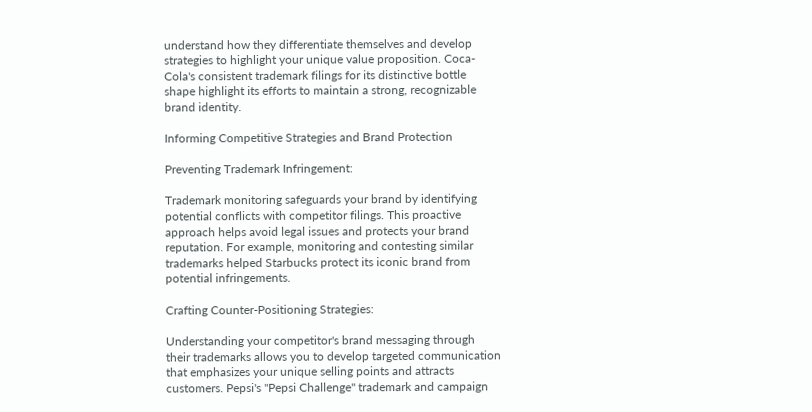understand how they differentiate themselves and develop strategies to highlight your unique value proposition. Coca-Cola's consistent trademark filings for its distinctive bottle shape highlight its efforts to maintain a strong, recognizable brand identity.

Informing Competitive Strategies and Brand Protection

Preventing Trademark Infringement:

Trademark monitoring safeguards your brand by identifying potential conflicts with competitor filings. This proactive approach helps avoid legal issues and protects your brand reputation. For example, monitoring and contesting similar trademarks helped Starbucks protect its iconic brand from potential infringements.

Crafting Counter-Positioning Strategies:

Understanding your competitor's brand messaging through their trademarks allows you to develop targeted communication that emphasizes your unique selling points and attracts customers. Pepsi's "Pepsi Challenge" trademark and campaign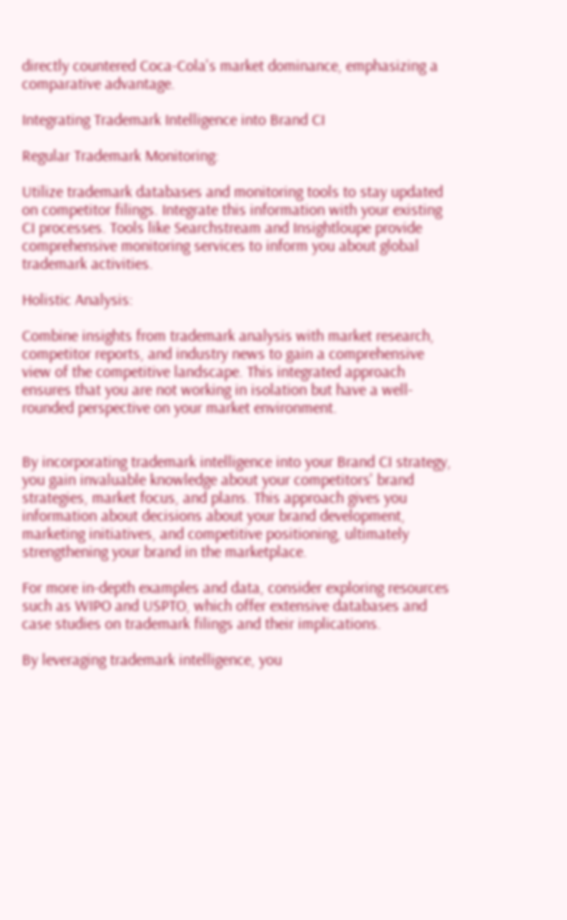directly countered Coca-Cola's market dominance, emphasizing a comparative advantage.

Integrating Trademark Intelligence into Brand CI

Regular Trademark Monitoring:

Utilize trademark databases and monitoring tools to stay updated on competitor filings. Integrate this information with your existing CI processes. Tools like Searchstream and Insightloupe provide comprehensive monitoring services to inform you about global trademark activities.

Holistic Analysis:

Combine insights from trademark analysis with market research, competitor reports, and industry news to gain a comprehensive view of the competitive landscape. This integrated approach ensures that you are not working in isolation but have a well-rounded perspective on your market environment.


By incorporating trademark intelligence into your Brand CI strategy, you gain invaluable knowledge about your competitors' brand strategies, market focus, and plans. This approach gives you information about decisions about your brand development, marketing initiatives, and competitive positioning, ultimately strengthening your brand in the marketplace.

For more in-depth examples and data, consider exploring resources such as WIPO and USPTO, which offer extensive databases and case studies on trademark filings and their implications.

By leveraging trademark intelligence, you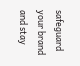safeguard your brand and stay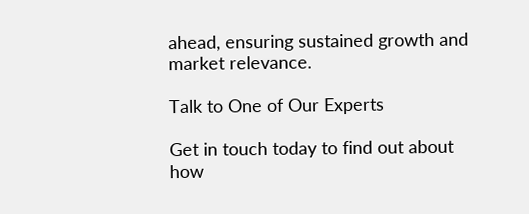ahead, ensuring sustained growth and market relevance.

Talk to One of Our Experts

Get in touch today to find out about how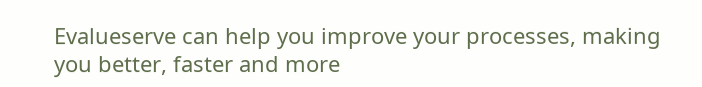Evalueserve can help you improve your processes, making you better, faster and more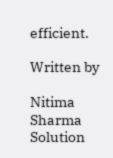efficient.

Written by

Nitima Sharma
Solution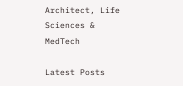Architect, Life Sciences & MedTech

Latest Posts